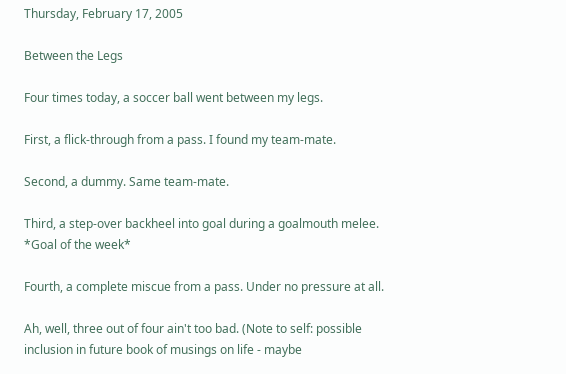Thursday, February 17, 2005

Between the Legs

Four times today, a soccer ball went between my legs.

First, a flick-through from a pass. I found my team-mate.

Second, a dummy. Same team-mate.

Third, a step-over backheel into goal during a goalmouth melee. *Goal of the week*

Fourth, a complete miscue from a pass. Under no pressure at all.

Ah, well, three out of four ain't too bad. (Note to self: possible inclusion in future book of musings on life - maybe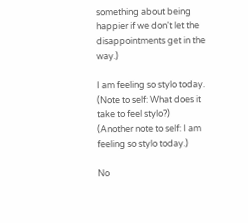something about being happier if we don't let the disappointments get in the way.)

I am feeling so stylo today. (Note to self: What does it take to feel stylo?)
(Another note to self: I am feeling so stylo today.)

No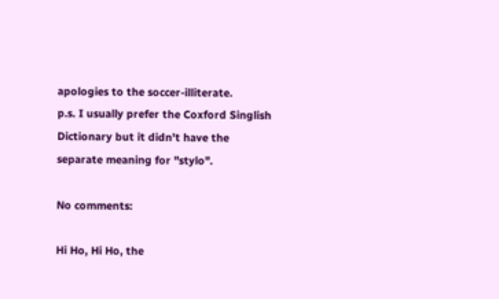apologies to the soccer-illiterate.
p.s. I usually prefer the Coxford Singlish Dictionary but it didn't have the separate meaning for "stylo".

No comments:

Hi Ho, Hi Ho, the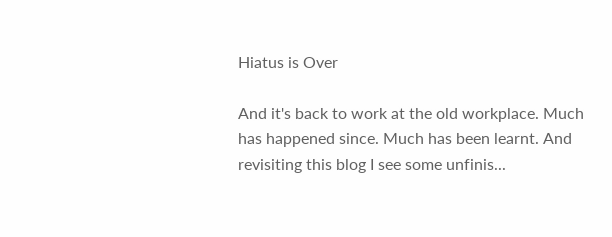Hiatus is Over

And it's back to work at the old workplace. Much has happened since. Much has been learnt. And revisiting this blog I see some unfinis...